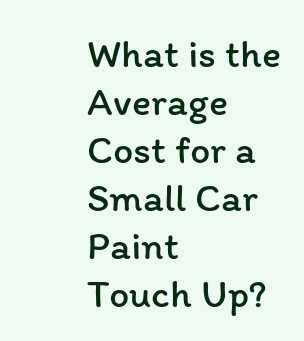What is the Average Cost for a Small Car Paint Touch Up?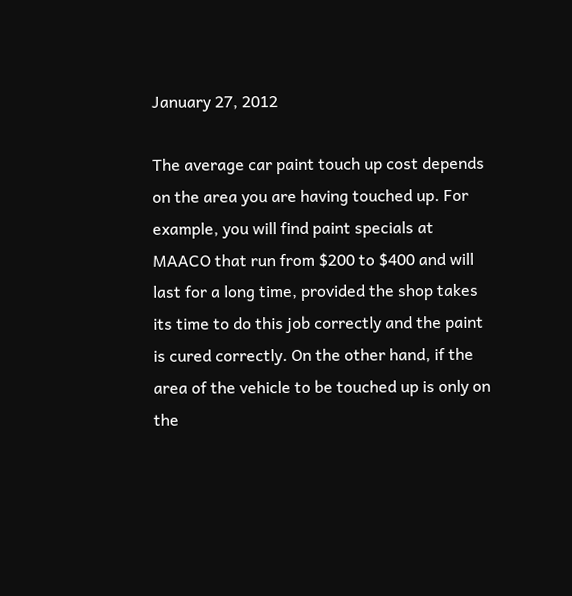January 27, 2012

The average car paint touch up cost depends on the area you are having touched up. For example, you will find paint specials at MAACO that run from $200 to $400 and will last for a long time, provided the shop takes its time to do this job correctly and the paint is cured correctly. On the other hand, if the area of the vehicle to be touched up is only on the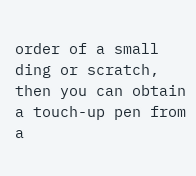order of a small ding or scratch, then you can obtain a touch-up pen from a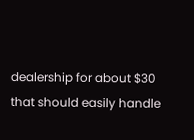dealership for about $30 that should easily handle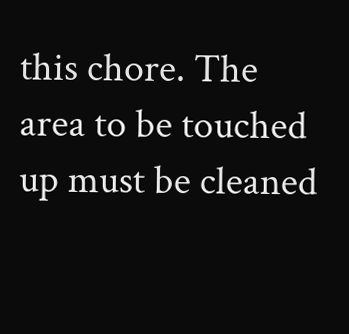this chore. The area to be touched up must be cleaned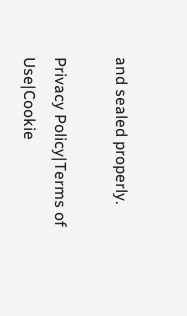and sealed properly.

Privacy Policy|Terms of Use|Cookie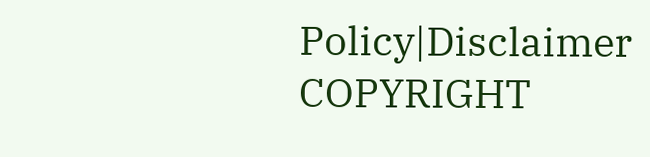Policy|Disclaimer
COPYRIGHT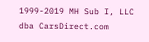1999-2019 MH Sub I, LLC dba CarsDirect.com